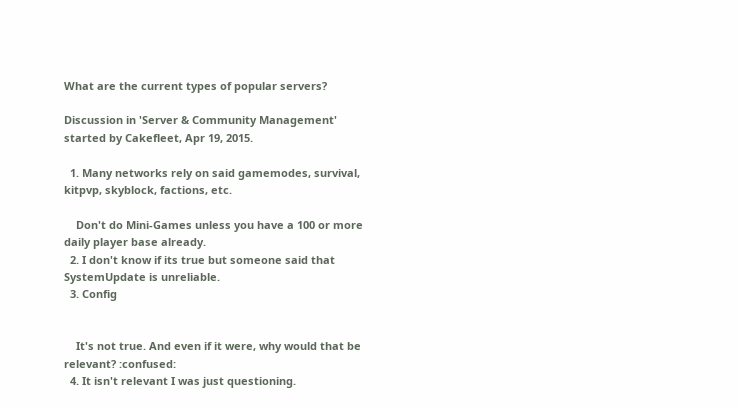What are the current types of popular servers?

Discussion in 'Server & Community Management' started by Cakefleet, Apr 19, 2015.

  1. Many networks rely on said gamemodes, survival, kitpvp, skyblock, factions, etc.

    Don't do Mini-Games unless you have a 100 or more daily player base already.
  2. I don't know if its true but someone said that SystemUpdate is unreliable.
  3. Config


    It's not true. And even if it were, why would that be relevant? :confused:
  4. It isn't relevant I was just questioning.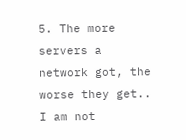5. The more servers a network got, the worse they get.. I am not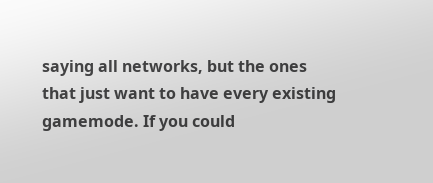saying all networks, but the ones that just want to have every existing gamemode. If you could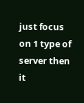just focus on 1 type of server then it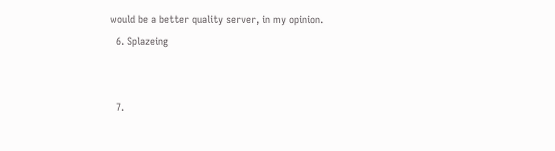would be a better quality server, in my opinion.
  6. Splazeing


  7.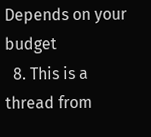Depends on your budget
  8. This is a thread from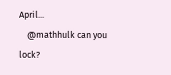April...
    @mathhulk can you lock?